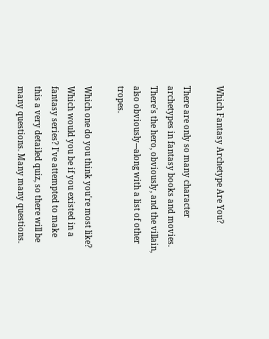Which Fantasy Archetype Are You?

There are only so many character archetypes in fantasy books and movies. There's the hero, obviously, and the villain, also obviously---along with a list of other tropes.

Which one do you think you're most like? Which would you be if you existed in a fantasy series? I've attempted to make this a very detailed quiz, so there will be many questions. Many many questions.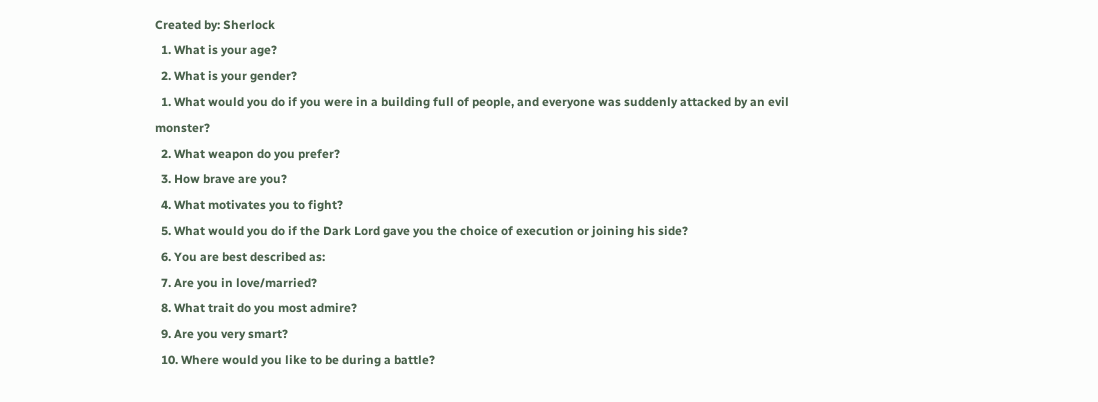Created by: Sherlock
  1. What is your age?
  2. What is your gender?
  1. What would you do if you were in a building full of people, and everyone was suddenly attacked by an evil monster?
  2. What weapon do you prefer?
  3. How brave are you?
  4. What motivates you to fight?
  5. What would you do if the Dark Lord gave you the choice of execution or joining his side?
  6. You are best described as:
  7. Are you in love/married?
  8. What trait do you most admire?
  9. Are you very smart?
  10. Where would you like to be during a battle?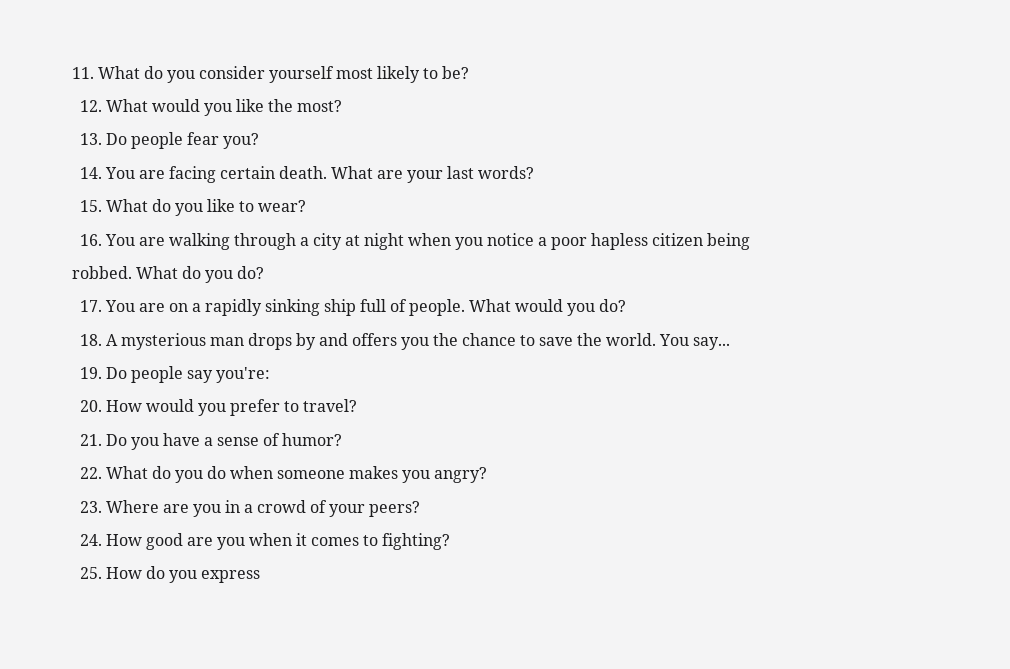11. What do you consider yourself most likely to be?
  12. What would you like the most?
  13. Do people fear you?
  14. You are facing certain death. What are your last words?
  15. What do you like to wear?
  16. You are walking through a city at night when you notice a poor hapless citizen being robbed. What do you do?
  17. You are on a rapidly sinking ship full of people. What would you do?
  18. A mysterious man drops by and offers you the chance to save the world. You say...
  19. Do people say you're:
  20. How would you prefer to travel?
  21. Do you have a sense of humor?
  22. What do you do when someone makes you angry?
  23. Where are you in a crowd of your peers?
  24. How good are you when it comes to fighting?
  25. How do you express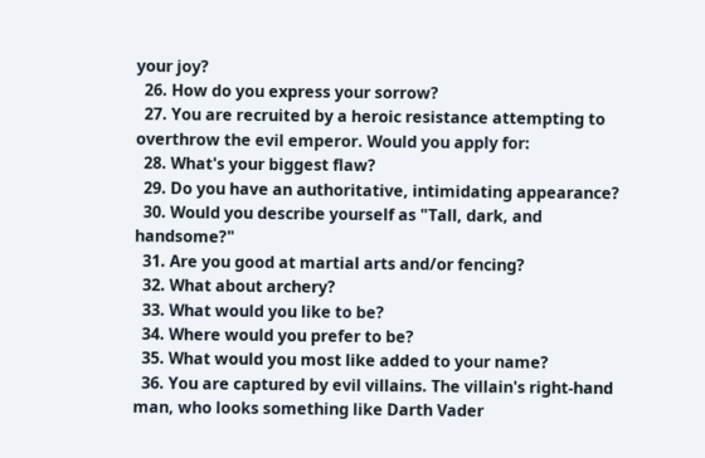your joy?
  26. How do you express your sorrow?
  27. You are recruited by a heroic resistance attempting to overthrow the evil emperor. Would you apply for:
  28. What's your biggest flaw?
  29. Do you have an authoritative, intimidating appearance?
  30. Would you describe yourself as "Tall, dark, and handsome?"
  31. Are you good at martial arts and/or fencing?
  32. What about archery?
  33. What would you like to be?
  34. Where would you prefer to be?
  35. What would you most like added to your name?
  36. You are captured by evil villains. The villain's right-hand man, who looks something like Darth Vader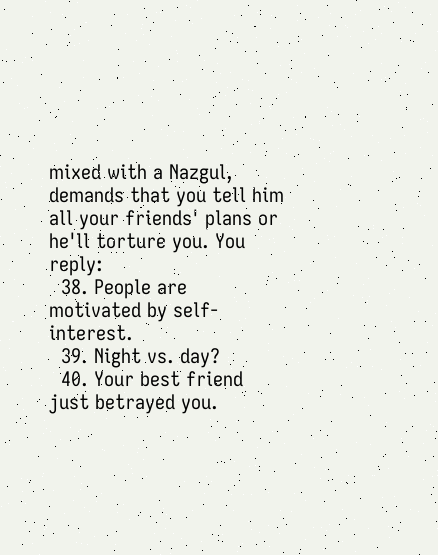mixed with a Nazgul, demands that you tell him all your friends' plans or he'll torture you. You reply:
  38. People are motivated by self-interest.
  39. Night vs. day?
  40. Your best friend just betrayed you.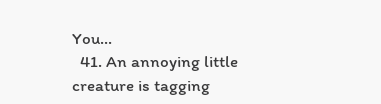You...
  41. An annoying little creature is tagging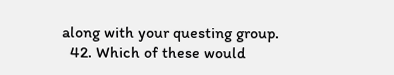along with your questing group.
  42. Which of these would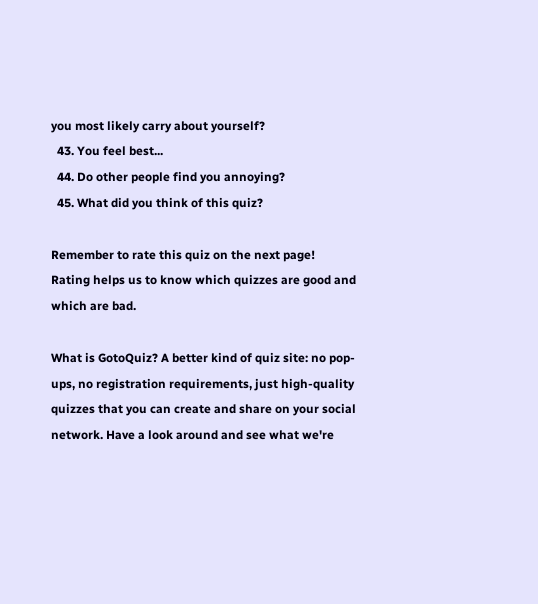you most likely carry about yourself?
  43. You feel best...
  44. Do other people find you annoying?
  45. What did you think of this quiz?

Remember to rate this quiz on the next page!
Rating helps us to know which quizzes are good and which are bad.

What is GotoQuiz? A better kind of quiz site: no pop-ups, no registration requirements, just high-quality quizzes that you can create and share on your social network. Have a look around and see what we're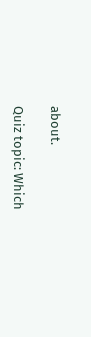about.

Quiz topic: Which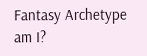Fantasy Archetype am I?